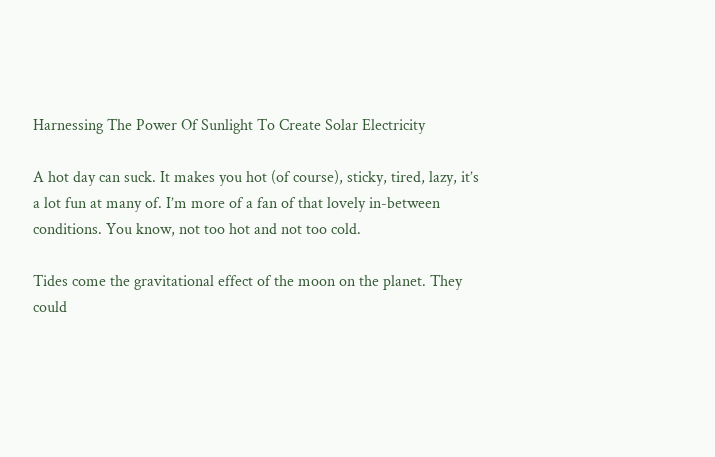Harnessing The Power Of Sunlight To Create Solar Electricity

A hot day can suck. It makes you hot (of course), sticky, tired, lazy, it’s a lot fun at many of. I’m more of a fan of that lovely in-between conditions. You know, not too hot and not too cold.

Tides come the gravitational effect of the moon on the planet. They could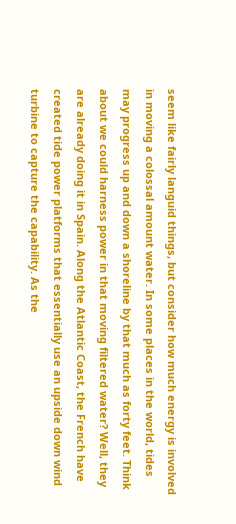seem like fairly languid things, but consider how much energy is involved in moving a colossal amount water. In some places in the world, tides may progress up and down a shoreline by that much as forty feet. Think about we could harness power in that moving filtered water? Well, they are already doing it in Spain. Along the Atlantic Coast, the French have created tide power platforms that essentially use an upside down wind turbine to capture the capability. As the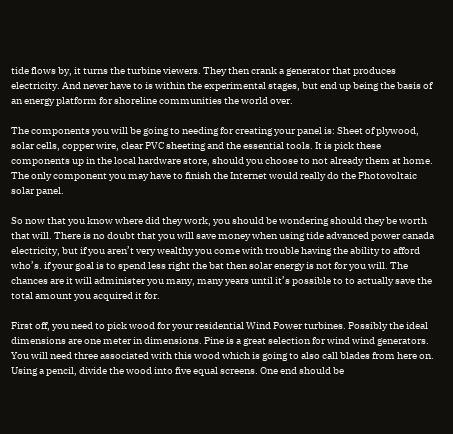tide flows by, it turns the turbine viewers. They then crank a generator that produces electricity. And never have to is within the experimental stages, but end up being the basis of an energy platform for shoreline communities the world over.

The components you will be going to needing for creating your panel is: Sheet of plywood, solar cells, copper wire, clear PVC sheeting and the essential tools. It is pick these components up in the local hardware store, should you choose to not already them at home. The only component you may have to finish the Internet would really do the Photovoltaic solar panel.

So now that you know where did they work, you should be wondering should they be worth that will. There is no doubt that you will save money when using tide advanced power canada electricity, but if you aren’t very wealthy you come with trouble having the ability to afford who’s. if your goal is to spend less right the bat then solar energy is not for you will. The chances are it will administer you many, many years until it’s possible to to actually save the total amount you acquired it for.

First off, you need to pick wood for your residential Wind Power turbines. Possibly the ideal dimensions are one meter in dimensions. Pine is a great selection for wind wind generators. You will need three associated with this wood which is going to also call blades from here on. Using a pencil, divide the wood into five equal screens. One end should be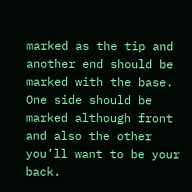marked as the tip and another end should be marked with the base. One side should be marked although front and also the other you’ll want to be your back.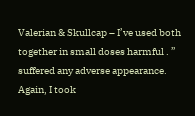Valerian & Skullcap – I’ve used both together in small doses harmful . ” suffered any adverse appearance. Again, I took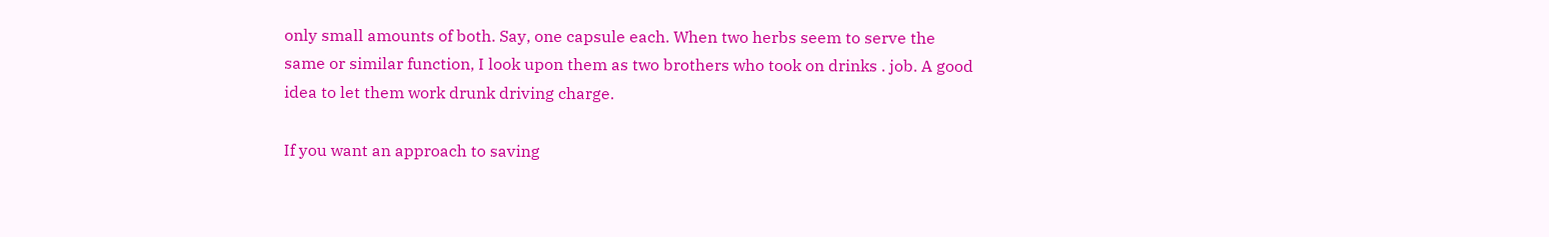only small amounts of both. Say, one capsule each. When two herbs seem to serve the same or similar function, I look upon them as two brothers who took on drinks . job. A good idea to let them work drunk driving charge.

If you want an approach to saving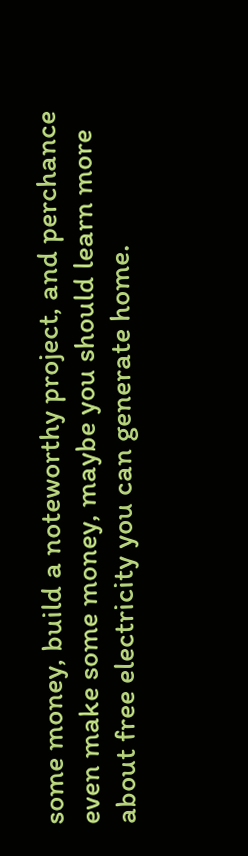some money, build a noteworthy project, and perchance even make some money, maybe you should learn more about free electricity you can generate home.